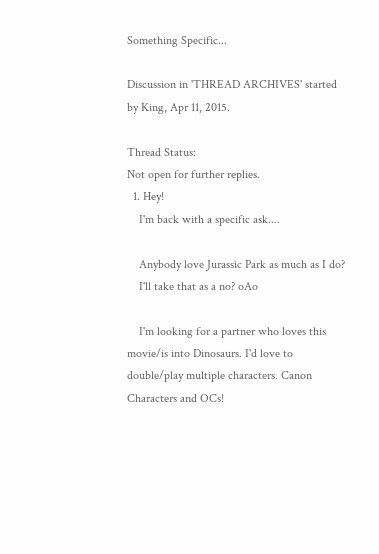Something Specific...

Discussion in 'THREAD ARCHIVES' started by King, Apr 11, 2015.

Thread Status:
Not open for further replies.
  1. Hey!
    I'm back with a specific ask....

    Anybody love Jurassic Park as much as I do?
    I'll take that as a no? oAo

    I'm looking for a partner who loves this movie/is into Dinosaurs. I'd love to double/play multiple characters. Canon Characters and OCs!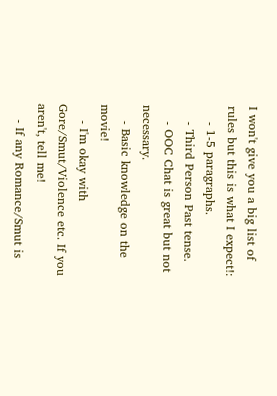I won't give you a big list of rules but this is what I expect!:
    - 1-5 paragraphs.
    - Third Person Past tense.
    - OOC Chat is great but not necessary.
    - Basic knowledge on the movie!
    - I'm okay with Gore/Smut/Violence etc. If you aren't, tell me!
    - If any Romance/Smut is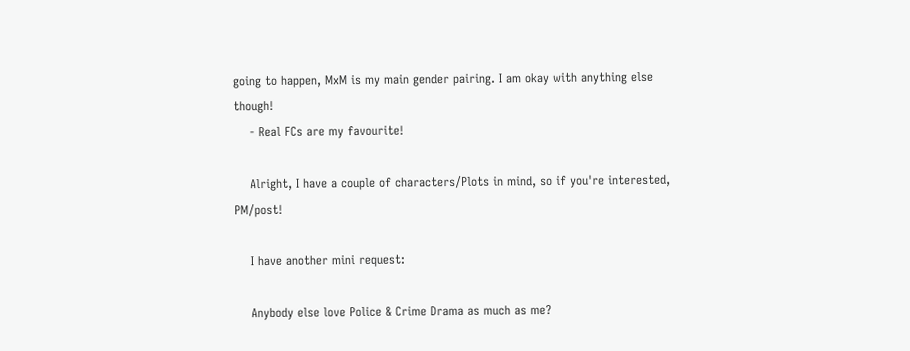going to happen, MxM is my main gender pairing. I am okay with anything else though!
    - Real FCs are my favourite!

    Alright, I have a couple of characters/Plots in mind, so if you're interested, PM/post!

    I have another mini request:

    Anybody else love Police & Crime Drama as much as me?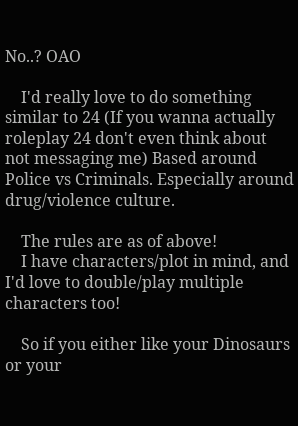No..? OAO

    I'd really love to do something similar to 24 (If you wanna actually roleplay 24 don't even think about not messaging me) Based around Police vs Criminals. Especially around drug/violence culture.

    The rules are as of above!
    I have characters/plot in mind, and I'd love to double/play multiple characters too!

    So if you either like your Dinosaurs or your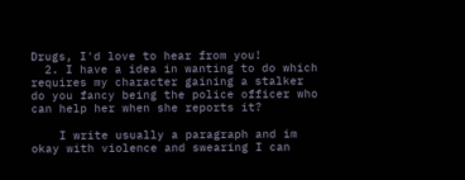Drugs, I'd love to hear from you!
  2. I have a idea in wanting to do which requires my character gaining a stalker do you fancy being the police officer who can help her when she reports it?

    I write usually a paragraph and im okay with violence and swearing I can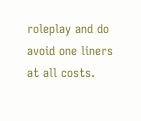roleplay and do avoid one liners at all costs.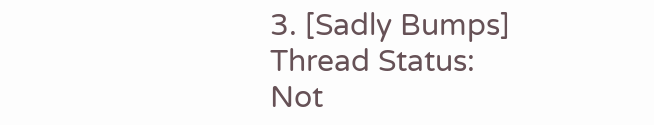3. [Sadly Bumps]
Thread Status:
Not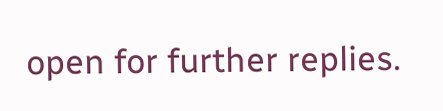open for further replies.